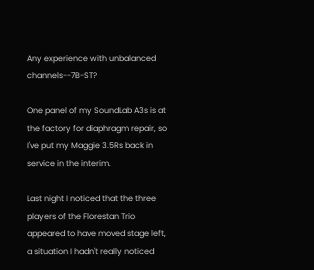Any experience with unbalanced channels--7B-ST?

One panel of my SoundLab A3s is at the factory for diaphragm repair, so I've put my Maggie 3.5Rs back in service in the interim.

Last night I noticed that the three players of the Florestan Trio appeared to have moved stage left, a situation I hadn't really noticed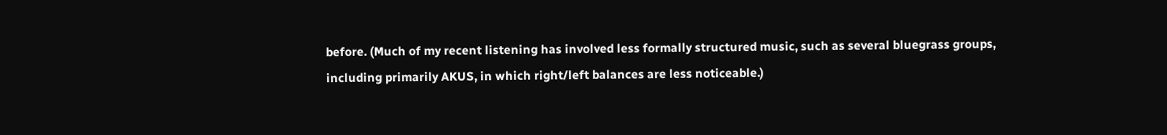before. (Much of my recent listening has involved less formally structured music, such as several bluegrass groups, including primarily AKUS, in which right/left balances are less noticeable.)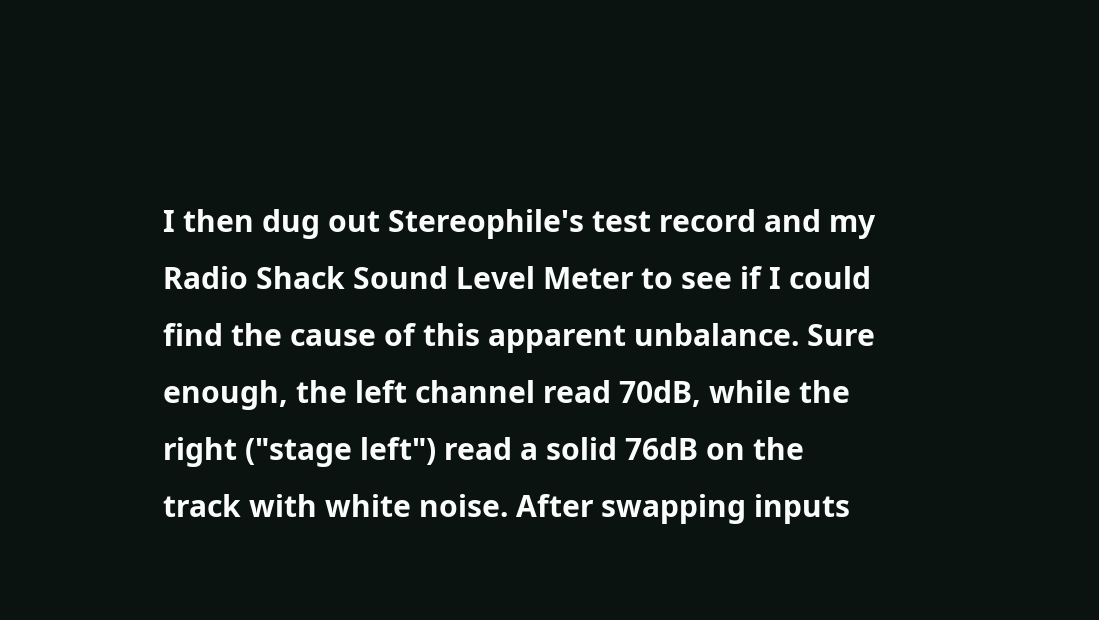I then dug out Stereophile's test record and my Radio Shack Sound Level Meter to see if I could find the cause of this apparent unbalance. Sure enough, the left channel read 70dB, while the right ("stage left") read a solid 76dB on the track with white noise. After swapping inputs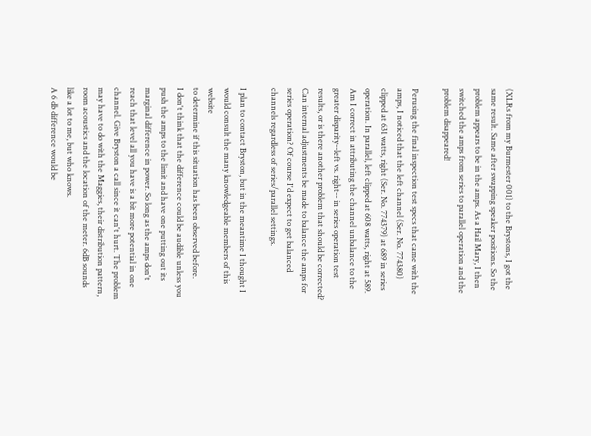(XLRs from my Burmester 001) to the Brystons, I got the same result. Same after swapping speaker positions. So the problem appears to be in the amps. As a Hail Mary, I then switched the amps from series to parallel operation and the problem disappeared!

Perusing the final inspection test specs that came with the amps, I noticed that the left channel (Ser. No. 774380) clipped at 631 watts, right (Ser. No. 774379) at 689 in series operation. In parallel, left clipped at 608 watts, right at 589. Am I correct in attributing the channel unbalance to the greater disparity--left vs. right-- in series operation test results, or is there another problem that should be corrected? Can internal adjustments be made to balance the amps for series operation? Of course I'd expect to get balanced channels regardless of series/parallel settings.

I plan to contact Bryston, but in the meantime I thought I would consult the many knowledgeable members of this website
to determine if this situation has been observed before.
I don't think that the difference could be audible unless you push the amps to the limit and have one putting out its marginal difference in power. So long as the amps don't reach that level all you have is a bit more potential in one channel. Give Bryston a call since it can't hurt. The problem may have to do with the Maggies, their distribution pattern, room acoustics and the location of the meter. 6dB sounds like a lot to me, but who knows.
A 6 db difference would be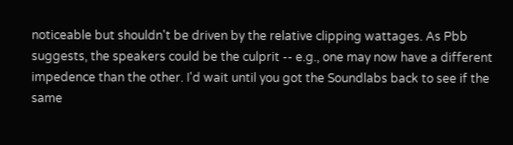noticeable but shouldn't be driven by the relative clipping wattages. As Pbb suggests, the speakers could be the culprit -- e.g., one may now have a different impedence than the other. I'd wait until you got the Soundlabs back to see if the same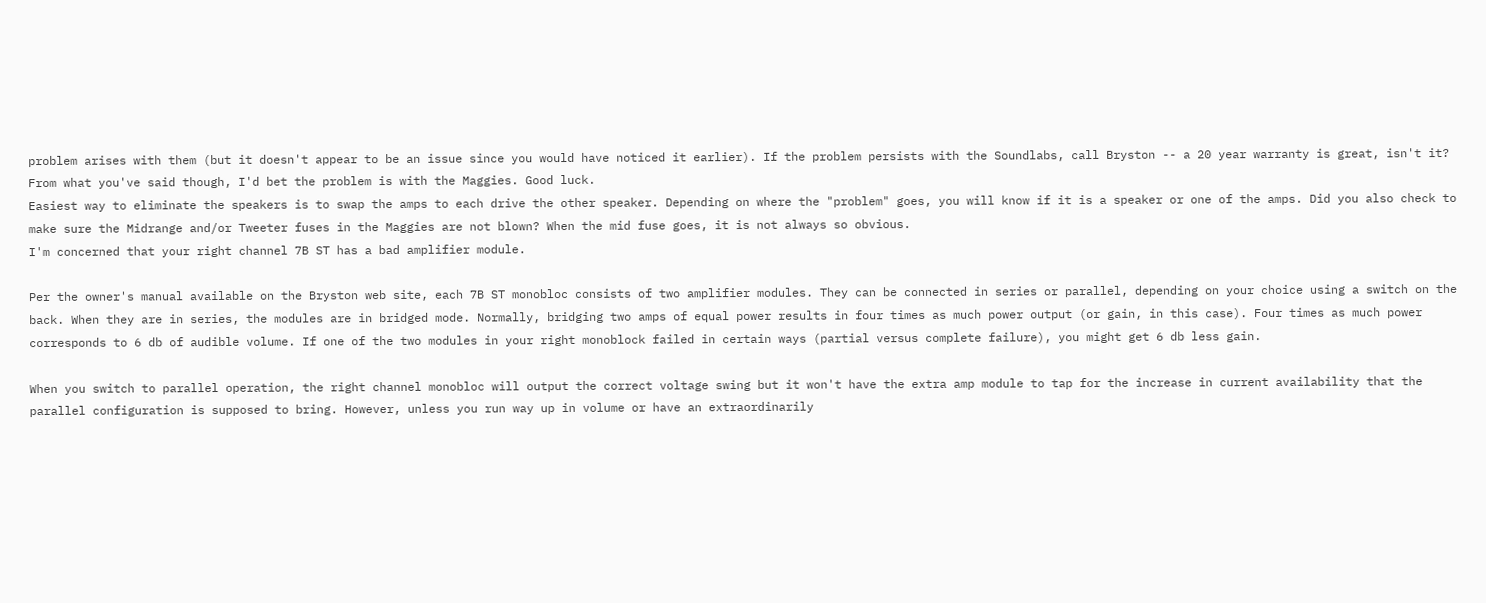problem arises with them (but it doesn't appear to be an issue since you would have noticed it earlier). If the problem persists with the Soundlabs, call Bryston -- a 20 year warranty is great, isn't it? From what you've said though, I'd bet the problem is with the Maggies. Good luck.
Easiest way to eliminate the speakers is to swap the amps to each drive the other speaker. Depending on where the "problem" goes, you will know if it is a speaker or one of the amps. Did you also check to make sure the Midrange and/or Tweeter fuses in the Maggies are not blown? When the mid fuse goes, it is not always so obvious.
I'm concerned that your right channel 7B ST has a bad amplifier module.

Per the owner's manual available on the Bryston web site, each 7B ST monobloc consists of two amplifier modules. They can be connected in series or parallel, depending on your choice using a switch on the back. When they are in series, the modules are in bridged mode. Normally, bridging two amps of equal power results in four times as much power output (or gain, in this case). Four times as much power corresponds to 6 db of audible volume. If one of the two modules in your right monoblock failed in certain ways (partial versus complete failure), you might get 6 db less gain.

When you switch to parallel operation, the right channel monobloc will output the correct voltage swing but it won't have the extra amp module to tap for the increase in current availability that the parallel configuration is supposed to bring. However, unless you run way up in volume or have an extraordinarily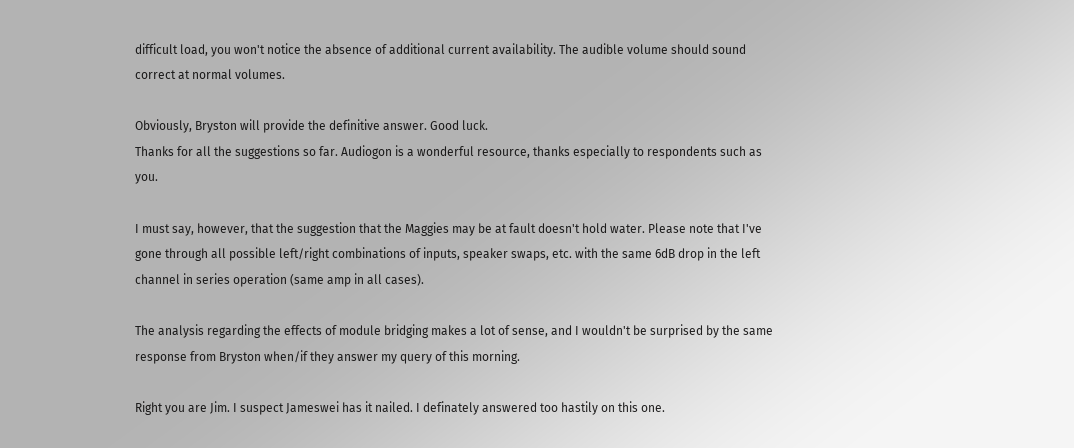difficult load, you won't notice the absence of additional current availability. The audible volume should sound correct at normal volumes.

Obviously, Bryston will provide the definitive answer. Good luck.
Thanks for all the suggestions so far. Audiogon is a wonderful resource, thanks especially to respondents such as you.

I must say, however, that the suggestion that the Maggies may be at fault doesn't hold water. Please note that I've gone through all possible left/right combinations of inputs, speaker swaps, etc. with the same 6dB drop in the left channel in series operation (same amp in all cases).

The analysis regarding the effects of module bridging makes a lot of sense, and I wouldn't be surprised by the same response from Bryston when/if they answer my query of this morning.

Right you are Jim. I suspect Jameswei has it nailed. I definately answered too hastily on this one.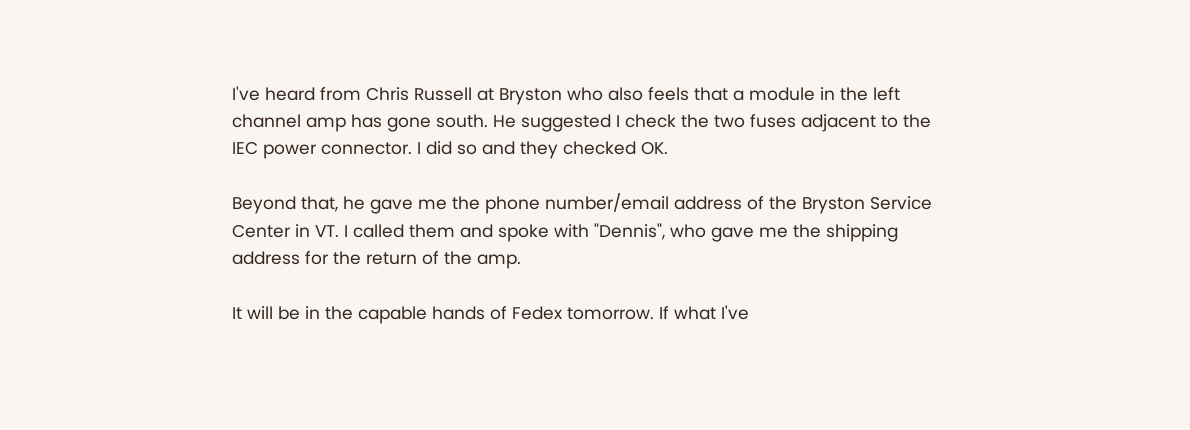I've heard from Chris Russell at Bryston who also feels that a module in the left channel amp has gone south. He suggested I check the two fuses adjacent to the IEC power connector. I did so and they checked OK.

Beyond that, he gave me the phone number/email address of the Bryston Service Center in VT. I called them and spoke with "Dennis", who gave me the shipping address for the return of the amp.

It will be in the capable hands of Fedex tomorrow. If what I've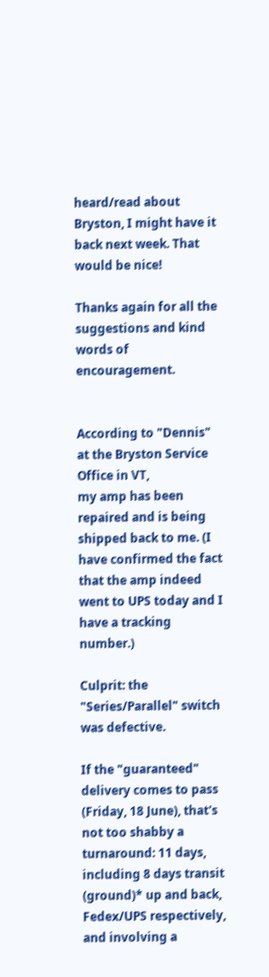heard/read about Bryston, I might have it back next week. That would be nice!

Thanks again for all the suggestions and kind words of encouragement.


According to "Dennis" at the Bryston Service Office in VT,
my amp has been repaired and is being shipped back to me. (I have confirmed the fact that the amp indeed went to UPS today and I have a tracking number.)

Culprit: the "Series/Parallel" switch was defective.

If the "guaranteed" delivery comes to pass (Friday, 18 June), that's not too shabby a turnaround: 11 days, including 8 days transit (ground)* up and back, Fedex/UPS respectively, and involving a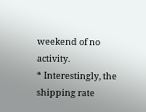weekend of no activity.
* Interestingly, the shipping rate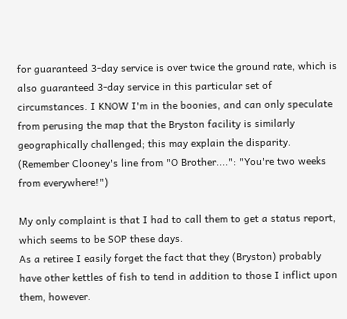for guaranteed 3-day service is over twice the ground rate, which is also guaranteed 3-day service in this particular set of circumstances. I KNOW I'm in the boonies, and can only speculate from perusing the map that the Bryston facility is similarly geographically challenged; this may explain the disparity. (Remember Clooney's line from "O Brother....": "You're two weeks from everywhere!")

My only complaint is that I had to call them to get a status report, which seems to be SOP these days.
As a retiree I easily forget the fact that they (Bryston) probably have other kettles of fish to tend in addition to those I inflict upon them, however.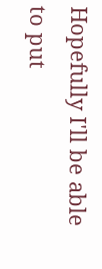Hopefully I'll be able to put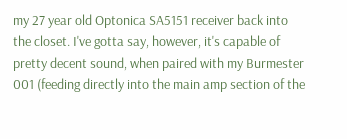my 27 year old Optonica SA5151 receiver back into the closet. I've gotta say, however, it's capable of pretty decent sound, when paired with my Burmester 001 (feeding directly into the main amp section of the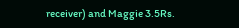receiver) and Maggie 3.5Rs.